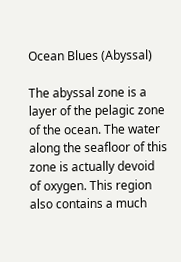Ocean Blues (Abyssal)

The abyssal zone is a layer of the pelagic zone of the ocean. The water along the seafloor of this zone is actually devoid of oxygen. This region also contains a much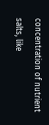concentration of nutrient salts, like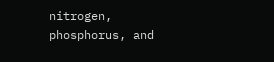nitrogen, phosphorus, and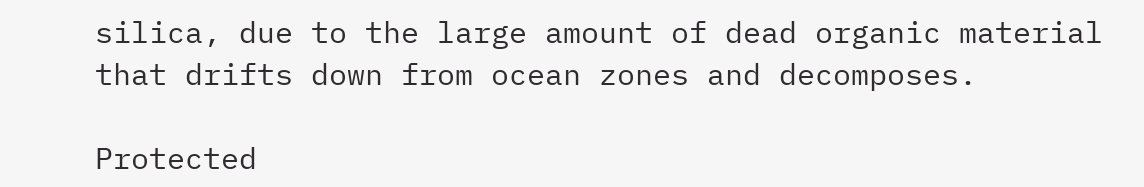silica, due to the large amount of dead organic material that drifts down from ocean zones and decomposes.

Protected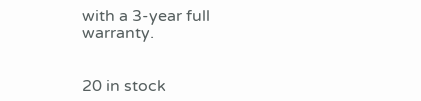with a 3-year full warranty.


20 in stock